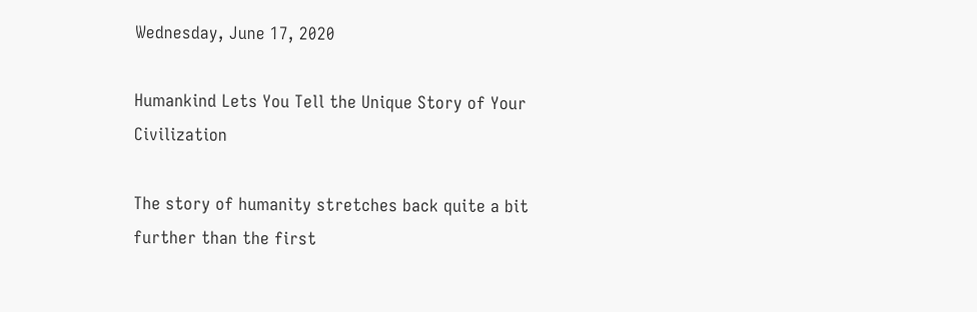Wednesday, June 17, 2020

Humankind Lets You Tell the Unique Story of Your Civilization

The story of humanity stretches back quite a bit further than the first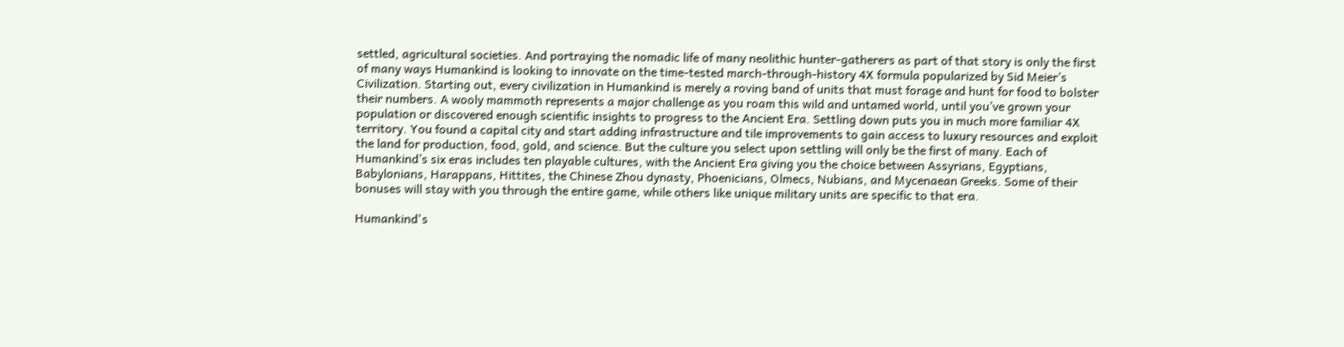settled, agricultural societies. And portraying the nomadic life of many neolithic hunter-gatherers as part of that story is only the first of many ways Humankind is looking to innovate on the time-tested march-through-history 4X formula popularized by Sid Meier’s Civilization. Starting out, every civilization in Humankind is merely a roving band of units that must forage and hunt for food to bolster their numbers. A wooly mammoth represents a major challenge as you roam this wild and untamed world, until you’ve grown your population or discovered enough scientific insights to progress to the Ancient Era. Settling down puts you in much more familiar 4X territory. You found a capital city and start adding infrastructure and tile improvements to gain access to luxury resources and exploit the land for production, food, gold, and science. But the culture you select upon settling will only be the first of many. Each of Humankind’s six eras includes ten playable cultures, with the Ancient Era giving you the choice between Assyrians, Egyptians, Babylonians, Harappans, Hittites, the Chinese Zhou dynasty, Phoenicians, Olmecs, Nubians, and Mycenaean Greeks. Some of their bonuses will stay with you through the entire game, while others like unique military units are specific to that era.

Humankind's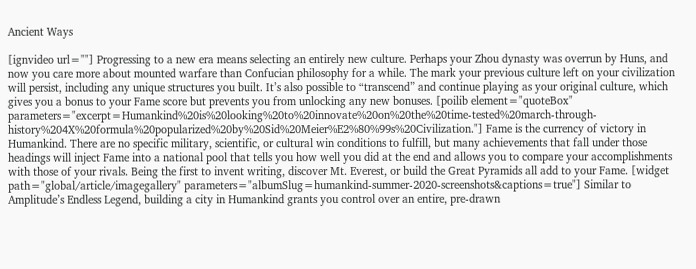Ancient Ways

[ignvideo url=""] Progressing to a new era means selecting an entirely new culture. Perhaps your Zhou dynasty was overrun by Huns, and now you care more about mounted warfare than Confucian philosophy for a while. The mark your previous culture left on your civilization will persist, including any unique structures you built. It’s also possible to “transcend” and continue playing as your original culture, which gives you a bonus to your Fame score but prevents you from unlocking any new bonuses. [poilib element="quoteBox" parameters="excerpt=Humankind%20is%20looking%20to%20innovate%20on%20the%20time-tested%20march-through-history%204X%20formula%20popularized%20by%20Sid%20Meier%E2%80%99s%20Civilization."] Fame is the currency of victory in Humankind. There are no specific military, scientific, or cultural win conditions to fulfill, but many achievements that fall under those headings will inject Fame into a national pool that tells you how well you did at the end and allows you to compare your accomplishments with those of your rivals. Being the first to invent writing, discover Mt. Everest, or build the Great Pyramids all add to your Fame. [widget path="global/article/imagegallery" parameters="albumSlug=humankind-summer-2020-screenshots&captions=true"] Similar to Amplitude’s Endless Legend, building a city in Humankind grants you control over an entire, pre-drawn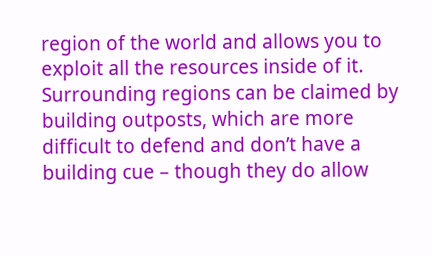region of the world and allows you to exploit all the resources inside of it. Surrounding regions can be claimed by building outposts, which are more difficult to defend and don’t have a building cue – though they do allow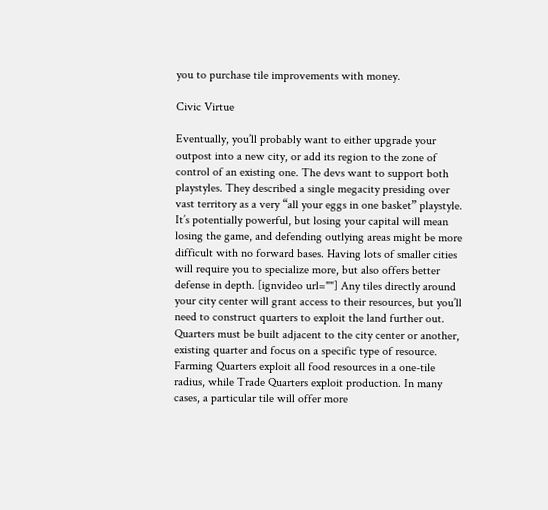you to purchase tile improvements with money.

Civic Virtue

Eventually, you’ll probably want to either upgrade your outpost into a new city, or add its region to the zone of control of an existing one. The devs want to support both playstyles. They described a single megacity presiding over vast territory as a very “all your eggs in one basket” playstyle. It’s potentially powerful, but losing your capital will mean losing the game, and defending outlying areas might be more difficult with no forward bases. Having lots of smaller cities will require you to specialize more, but also offers better defense in depth. [ignvideo url=""] Any tiles directly around your city center will grant access to their resources, but you’ll need to construct quarters to exploit the land further out. Quarters must be built adjacent to the city center or another, existing quarter and focus on a specific type of resource. Farming Quarters exploit all food resources in a one-tile radius, while Trade Quarters exploit production. In many cases, a particular tile will offer more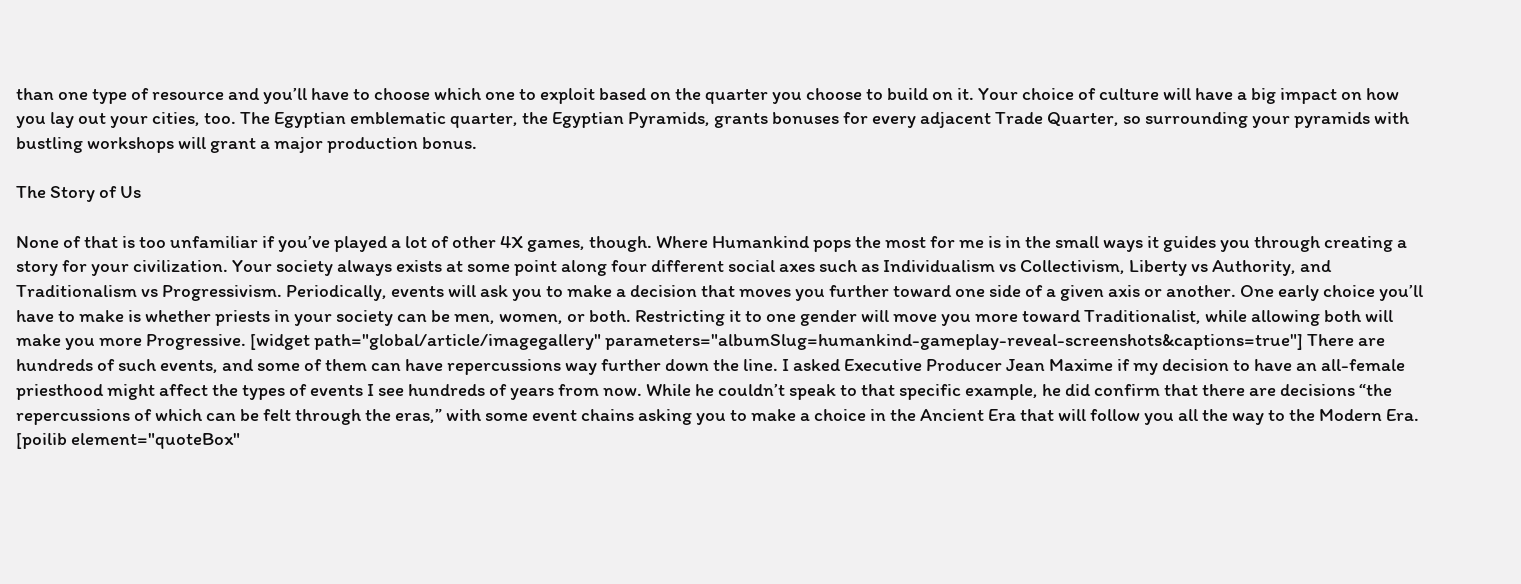than one type of resource and you’ll have to choose which one to exploit based on the quarter you choose to build on it. Your choice of culture will have a big impact on how you lay out your cities, too. The Egyptian emblematic quarter, the Egyptian Pyramids, grants bonuses for every adjacent Trade Quarter, so surrounding your pyramids with bustling workshops will grant a major production bonus.

The Story of Us

None of that is too unfamiliar if you’ve played a lot of other 4X games, though. Where Humankind pops the most for me is in the small ways it guides you through creating a story for your civilization. Your society always exists at some point along four different social axes such as Individualism vs Collectivism, Liberty vs Authority, and Traditionalism vs Progressivism. Periodically, events will ask you to make a decision that moves you further toward one side of a given axis or another. One early choice you’ll have to make is whether priests in your society can be men, women, or both. Restricting it to one gender will move you more toward Traditionalist, while allowing both will make you more Progressive. [widget path="global/article/imagegallery" parameters="albumSlug=humankind-gameplay-reveal-screenshots&captions=true"] There are hundreds of such events, and some of them can have repercussions way further down the line. I asked Executive Producer Jean Maxime if my decision to have an all-female priesthood might affect the types of events I see hundreds of years from now. While he couldn’t speak to that specific example, he did confirm that there are decisions “the repercussions of which can be felt through the eras,” with some event chains asking you to make a choice in the Ancient Era that will follow you all the way to the Modern Era. [poilib element="quoteBox"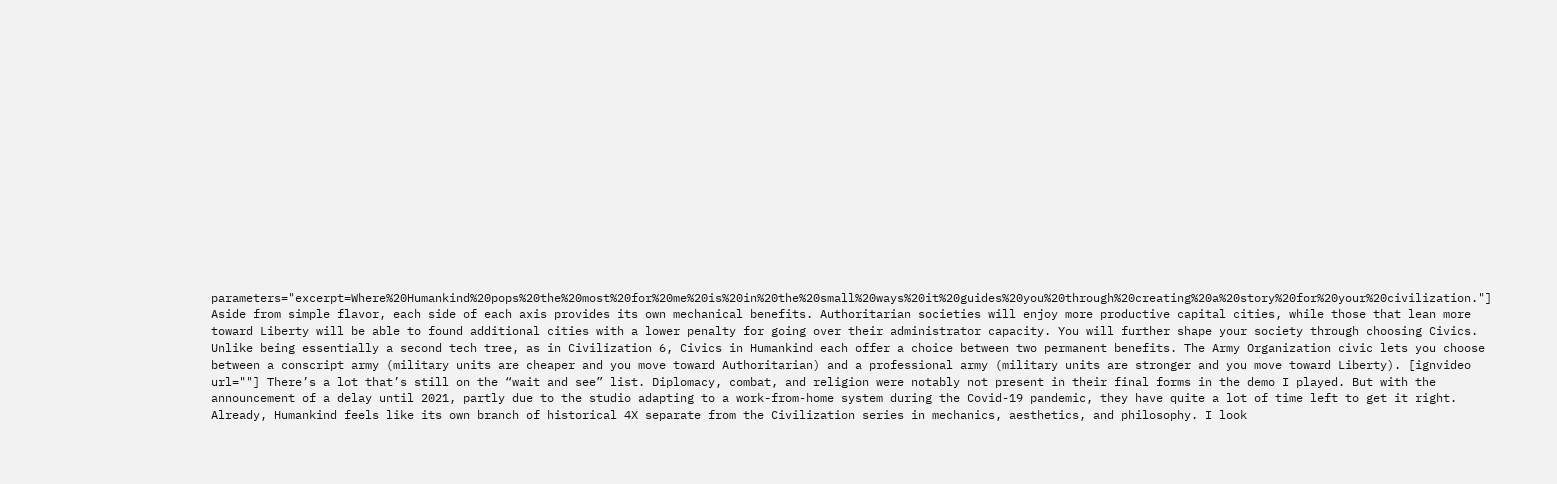parameters="excerpt=Where%20Humankind%20pops%20the%20most%20for%20me%20is%20in%20the%20small%20ways%20it%20guides%20you%20through%20creating%20a%20story%20for%20your%20civilization."] Aside from simple flavor, each side of each axis provides its own mechanical benefits. Authoritarian societies will enjoy more productive capital cities, while those that lean more toward Liberty will be able to found additional cities with a lower penalty for going over their administrator capacity. You will further shape your society through choosing Civics. Unlike being essentially a second tech tree, as in Civilization 6, Civics in Humankind each offer a choice between two permanent benefits. The Army Organization civic lets you choose between a conscript army (military units are cheaper and you move toward Authoritarian) and a professional army (military units are stronger and you move toward Liberty). [ignvideo url=""] There’s a lot that’s still on the “wait and see” list. Diplomacy, combat, and religion were notably not present in their final forms in the demo I played. But with the announcement of a delay until 2021, partly due to the studio adapting to a work-from-home system during the Covid-19 pandemic, they have quite a lot of time left to get it right. Already, Humankind feels like its own branch of historical 4X separate from the Civilization series in mechanics, aesthetics, and philosophy. I look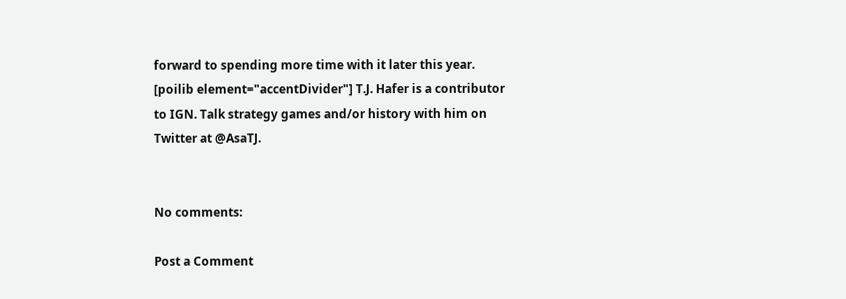forward to spending more time with it later this year. [poilib element="accentDivider"] T.J. Hafer is a contributor to IGN. Talk strategy games and/or history with him on Twitter at @AsaTJ.


No comments:

Post a Comment